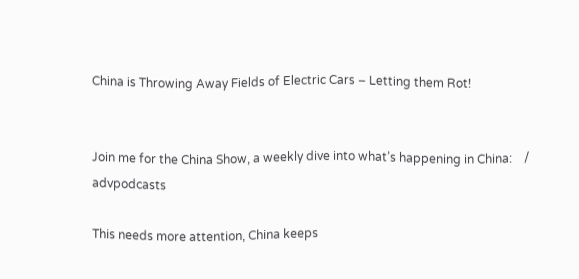China is Throwing Away Fields of Electric Cars – Letting them Rot!


Join me for the China Show, a weekly dive into what’s happening in China:    / advpodcasts

This needs more attention, China keeps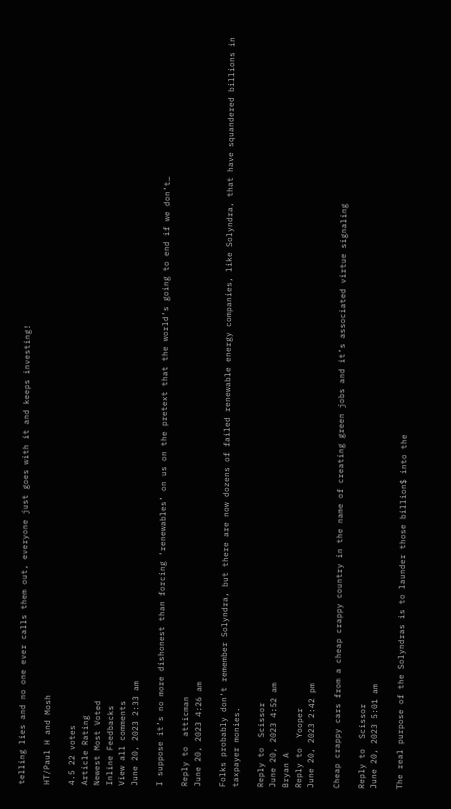telling lies and no one ever calls them out, everyone just goes with it and keeps investing!

HT/Paul H and Mosh

4.5 22 votes
Article Rating
Newest Most Voted
Inline Feedbacks
View all comments
June 20, 2023 2:33 am

I suppose it’s no more dishonest than forcing ‘renewables’ on us on the pretext that the world’s going to end if we don’t…

Reply to  atticman
June 20, 2023 4:26 am

Folks probably don’t remember Solyndra, but there are now dozens of failed renewable energy companies, like Solyndra, that have squandered billions in taxpayer monies.

Reply to  Scissor
June 20, 2023 4:52 am
Bryan A
Reply to  Yooper
June 20, 2023 2:42 pm

Cheap crappy cars from a cheap crappy country in the name of creating green jobs and it’s associated virtue signaling

Reply to  Scissor
June 20, 2023 5:01 am

The real purpose of the Solyndras is to launder those billion$ into the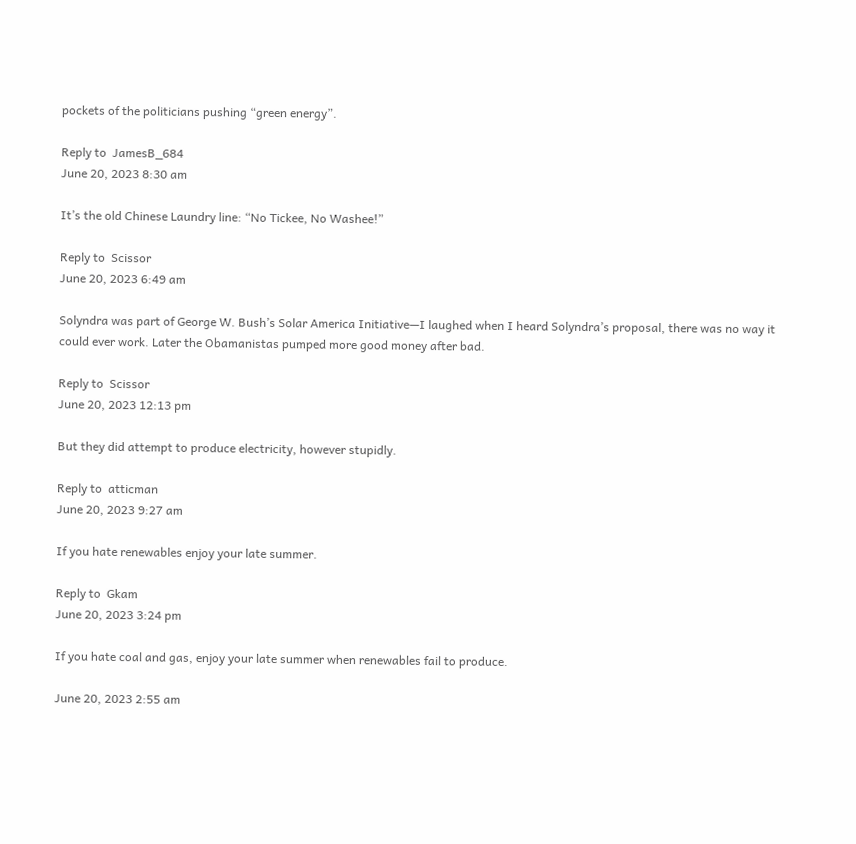pockets of the politicians pushing “green energy”.

Reply to  JamesB_684
June 20, 2023 8:30 am

It’s the old Chinese Laundry line: “No Tickee, No Washee!”

Reply to  Scissor
June 20, 2023 6:49 am

Solyndra was part of George W. Bush’s Solar America Initiative—I laughed when I heard Solyndra’s proposal, there was no way it could ever work. Later the Obamanistas pumped more good money after bad.

Reply to  Scissor
June 20, 2023 12:13 pm

But they did attempt to produce electricity, however stupidly.

Reply to  atticman
June 20, 2023 9:27 am

If you hate renewables enjoy your late summer.

Reply to  Gkam
June 20, 2023 3:24 pm

If you hate coal and gas, enjoy your late summer when renewables fail to produce.

June 20, 2023 2:55 am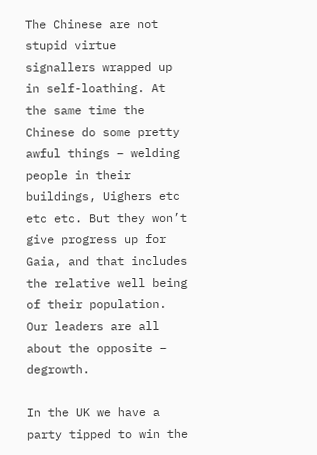The Chinese are not stupid virtue signallers wrapped up in self-loathing. At the same time the Chinese do some pretty awful things – welding people in their buildings, Uighers etc etc etc. But they won’t give progress up for Gaia, and that includes the relative well being of their population. Our leaders are all about the opposite – degrowth.

In the UK we have a party tipped to win the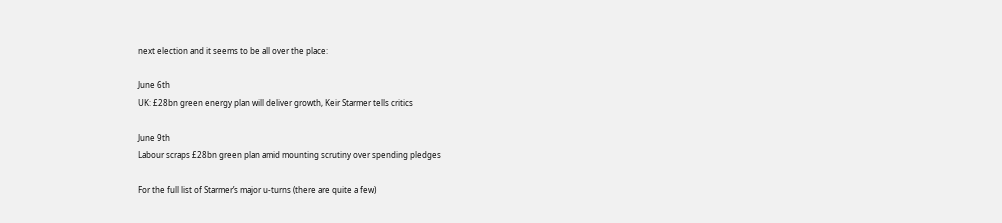next election and it seems to be all over the place:

June 6th
UK: £28bn green energy plan will deliver growth, Keir Starmer tells critics

June 9th
Labour scraps £28bn green plan amid mounting scrutiny over spending pledges

For the full list of Starmer’s major u-turns (there are quite a few)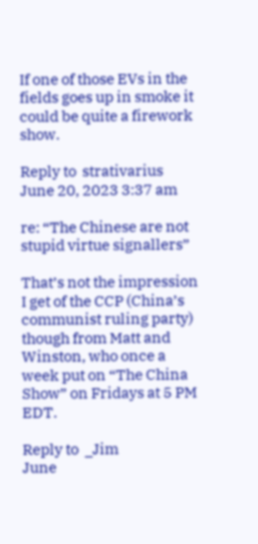If one of those EVs in the fields goes up in smoke it could be quite a firework show.

Reply to  strativarius
June 20, 2023 3:37 am

re: “The Chinese are not stupid virtue signallers”

That’s not the impression I get of the CCP (China’s communist ruling party) though from Matt and Winston, who once a week put on “The China Show” on Fridays at 5 PM EDT.

Reply to  _Jim
June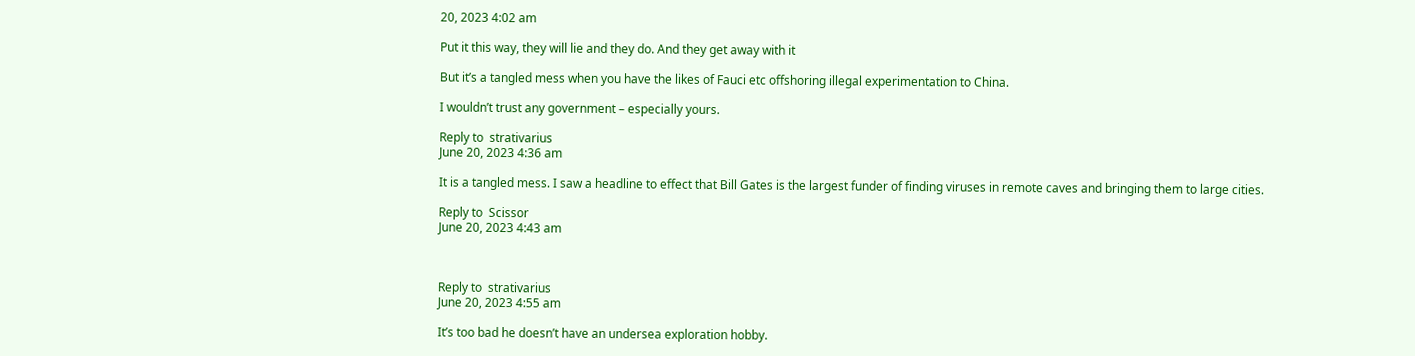20, 2023 4:02 am

Put it this way, they will lie and they do. And they get away with it

But it’s a tangled mess when you have the likes of Fauci etc offshoring illegal experimentation to China.

I wouldn’t trust any government – especially yours.

Reply to  strativarius
June 20, 2023 4:36 am

It is a tangled mess. I saw a headline to effect that Bill Gates is the largest funder of finding viruses in remote caves and bringing them to large cities.

Reply to  Scissor
June 20, 2023 4:43 am



Reply to  strativarius
June 20, 2023 4:55 am

It’s too bad he doesn’t have an undersea exploration hobby.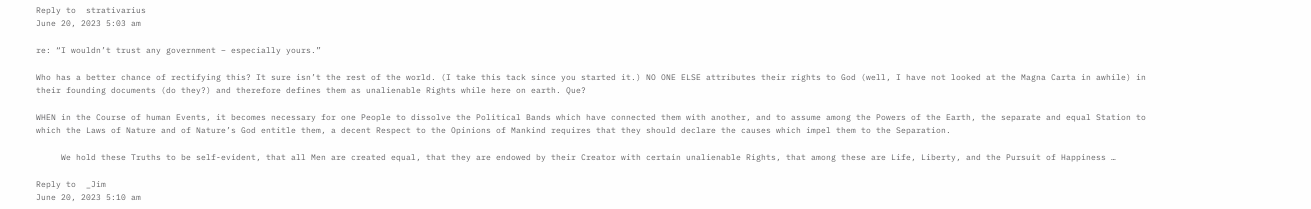Reply to  strativarius
June 20, 2023 5:03 am

re: “I wouldn’t trust any government – especially yours.”

Who has a better chance of rectifying this? It sure isn’t the rest of the world. (I take this tack since you started it.) NO ONE ELSE attributes their rights to God (well, I have not looked at the Magna Carta in awhile) in their founding documents (do they?) and therefore defines them as unalienable Rights while here on earth. Que?

WHEN in the Course of human Events, it becomes necessary for one People to dissolve the Political Bands which have connected them with another, and to assume among the Powers of the Earth, the separate and equal Station to which the Laws of Nature and of Nature’s God entitle them, a decent Respect to the Opinions of Mankind requires that they should declare the causes which impel them to the Separation.

     We hold these Truths to be self-evident, that all Men are created equal, that they are endowed by their Creator with certain unalienable Rights, that among these are Life, Liberty, and the Pursuit of Happiness …

Reply to  _Jim
June 20, 2023 5:10 am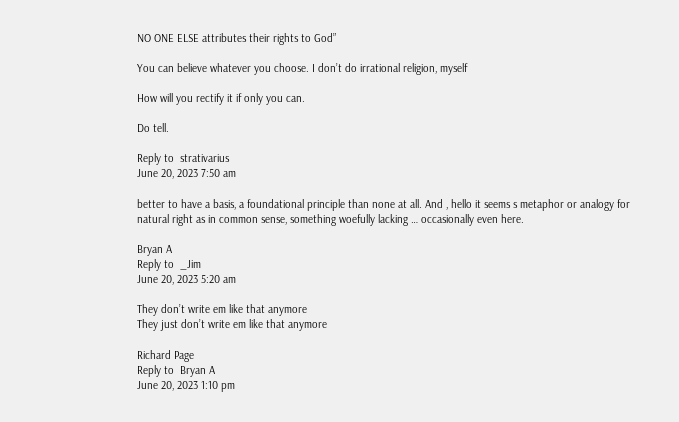NO ONE ELSE attributes their rights to God”

You can believe whatever you choose. I don’t do irrational religion, myself

How will you rectify it if only you can.

Do tell.

Reply to  strativarius
June 20, 2023 7:50 am

better to have a basis, a foundational principle than none at all. And , hello it seems s metaphor or analogy for natural right as in common sense, something woefully lacking … occasionally even here.

Bryan A
Reply to  _Jim
June 20, 2023 5:20 am

They don’t write em like that anymore
They just don’t write em like that anymore

Richard Page
Reply to  Bryan A
June 20, 2023 1:10 pm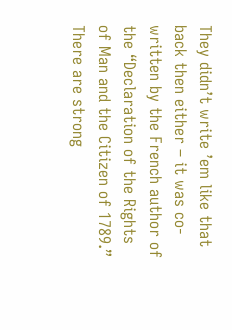They didn’t write ’em like that back then either – it was co-written by the French author of the “Declaration of the Rights of Man and the Citizen of 1789.” There are strong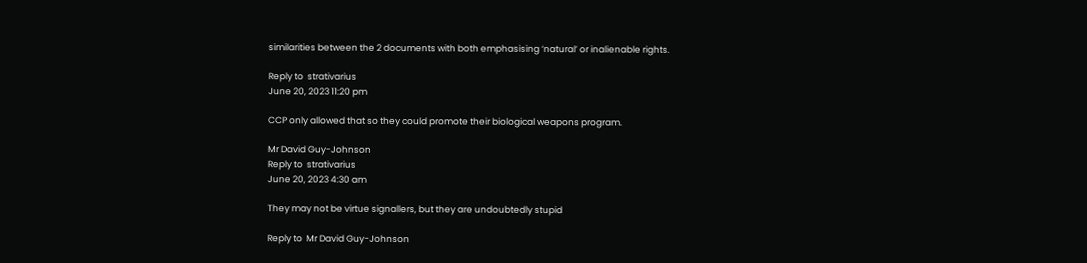similarities between the 2 documents with both emphasising ‘natural’ or inalienable rights.

Reply to  strativarius
June 20, 2023 11:20 pm

CCP only allowed that so they could promote their biological weapons program.

Mr David Guy-Johnson
Reply to  strativarius
June 20, 2023 4:30 am

They may not be virtue signallers, but they are undoubtedly stupid

Reply to  Mr David Guy-Johnson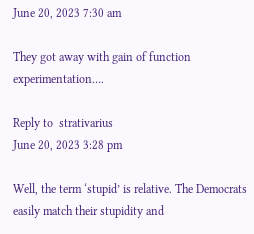June 20, 2023 7:30 am

They got away with gain of function experimentation….

Reply to  strativarius
June 20, 2023 3:28 pm

Well, the term ‘stupid’ is relative. The Democrats easily match their stupidity and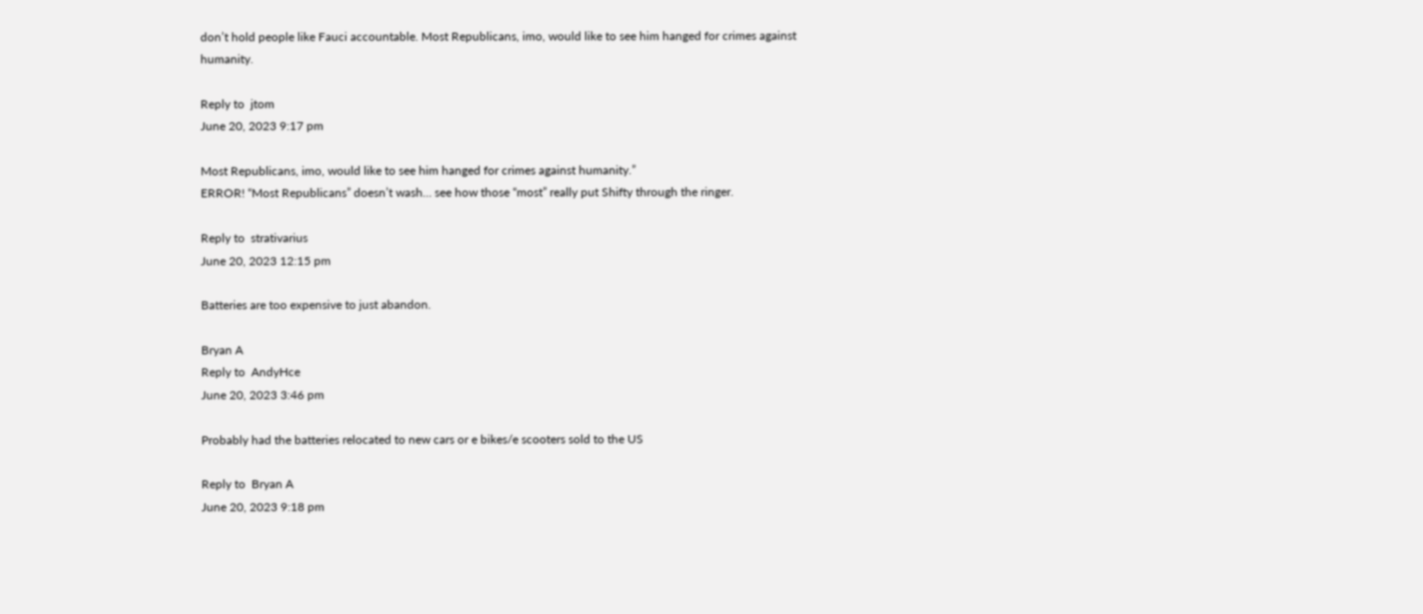don’t hold people like Fauci accountable. Most Republicans, imo, would like to see him hanged for crimes against humanity.

Reply to  jtom
June 20, 2023 9:17 pm

Most Republicans, imo, would like to see him hanged for crimes against humanity.”
ERROR! “Most Republicans” doesn’t wash… see how those “most” really put Shifty through the ringer.

Reply to  strativarius
June 20, 2023 12:15 pm

Batteries are too expensive to just abandon.

Bryan A
Reply to  AndyHce
June 20, 2023 3:46 pm

Probably had the batteries relocated to new cars or e bikes/e scooters sold to the US

Reply to  Bryan A
June 20, 2023 9:18 pm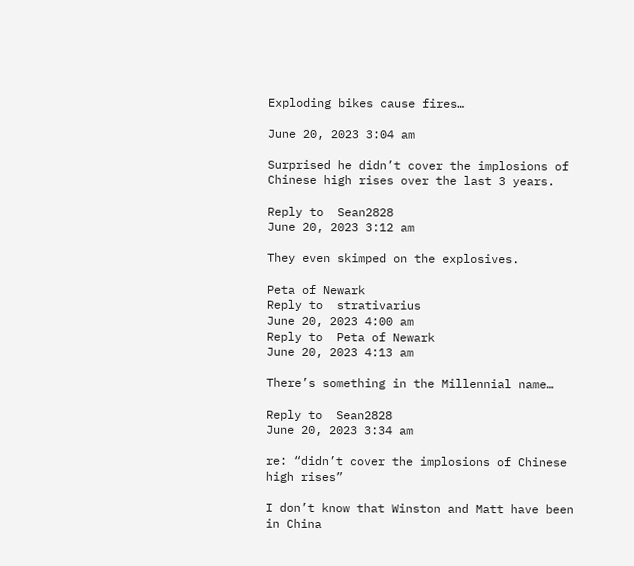Exploding bikes cause fires…

June 20, 2023 3:04 am

Surprised he didn’t cover the implosions of Chinese high rises over the last 3 years.

Reply to  Sean2828
June 20, 2023 3:12 am

They even skimped on the explosives.

Peta of Newark
Reply to  strativarius
June 20, 2023 4:00 am
Reply to  Peta of Newark
June 20, 2023 4:13 am

There’s something in the Millennial name…

Reply to  Sean2828
June 20, 2023 3:34 am

re: “didn’t cover the implosions of Chinese high rises”

I don’t know that Winston and Matt have been in China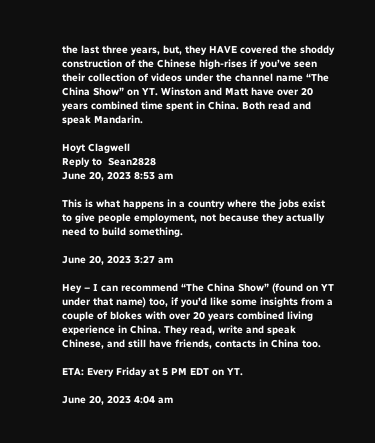the last three years, but, they HAVE covered the shoddy construction of the Chinese high-rises if you’ve seen their collection of videos under the channel name “The China Show” on YT. Winston and Matt have over 20 years combined time spent in China. Both read and speak Mandarin.

Hoyt Clagwell
Reply to  Sean2828
June 20, 2023 8:53 am

This is what happens in a country where the jobs exist to give people employment, not because they actually need to build something.

June 20, 2023 3:27 am

Hey – I can recommend “The China Show” (found on YT under that name) too, if you’d like some insights from a couple of blokes with over 20 years combined living experience in China. They read, write and speak Chinese, and still have friends, contacts in China too.

ETA: Every Friday at 5 PM EDT on YT.

June 20, 2023 4:04 am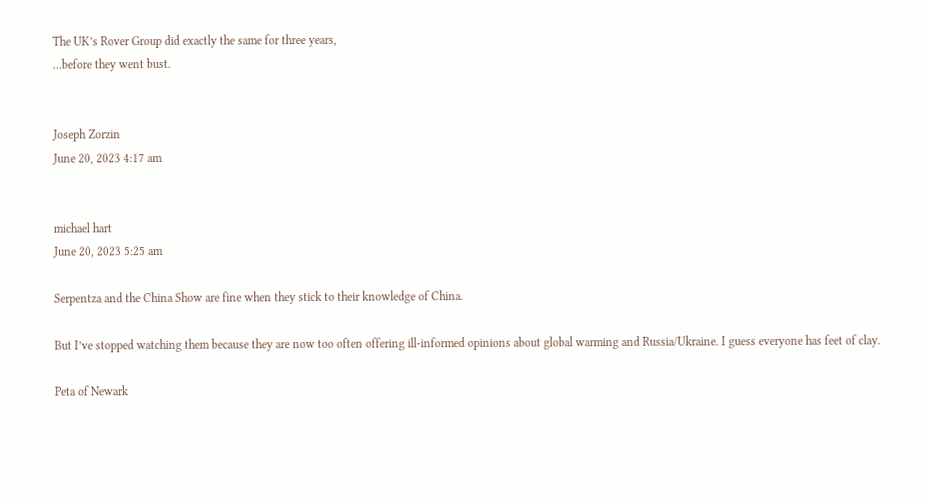The UK’s Rover Group did exactly the same for three years,
…before they went bust.


Joseph Zorzin
June 20, 2023 4:17 am


michael hart
June 20, 2023 5:25 am

Serpentza and the China Show are fine when they stick to their knowledge of China.

But I’ve stopped watching them because they are now too often offering ill-informed opinions about global warming and Russia/Ukraine. I guess everyone has feet of clay.

Peta of Newark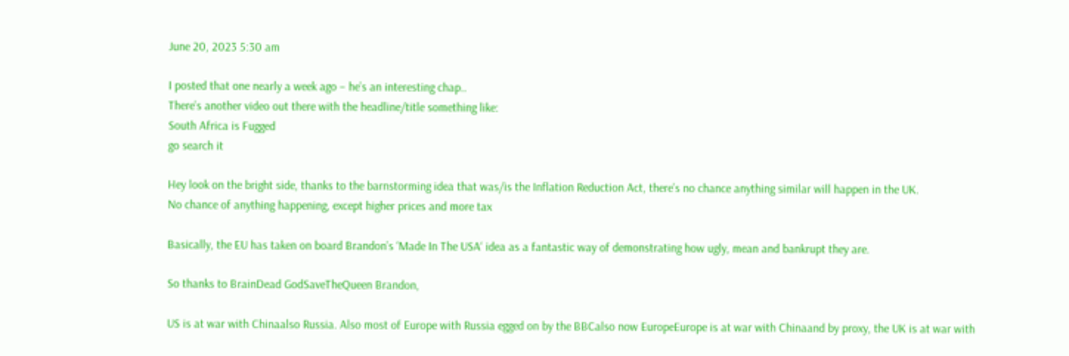June 20, 2023 5:30 am

I posted that one nearly a week ago – he’s an interesting chap..
There’s another video out there with the headline/title something like:
South Africa is Fugged
go search it

Hey look on the bright side, thanks to the barnstorming idea that was/is the Inflation Reduction Act, there’s no chance anything similar will happen in the UK.
No chance of anything happening, except higher prices and more tax

Basically, the EU has taken on board Brandon’s ‘Made In The USA‘ idea as a fantastic way of demonstrating how ugly, mean and bankrupt they are.

So thanks to BrainDead GodSaveTheQueen Brandon,

US is at war with Chinaalso Russia. Also most of Europe with Russia egged on by the BBCalso now EuropeEurope is at war with Chinaand by proxy, the UK is at war with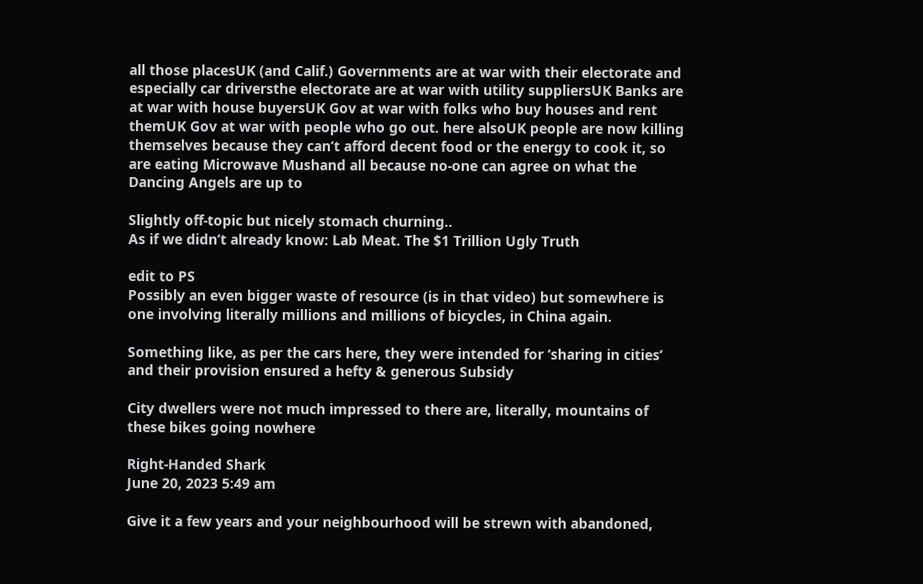all those placesUK (and Calif.) Governments are at war with their electorate and especially car driversthe electorate are at war with utility suppliersUK Banks are at war with house buyersUK Gov at war with folks who buy houses and rent themUK Gov at war with people who go out. here alsoUK people are now killing themselves because they can’t afford decent food or the energy to cook it, so are eating Microwave Mushand all because no-one can agree on what the Dancing Angels are up to

Slightly off-topic but nicely stomach churning..
As if we didn’t already know: Lab Meat. The $1 Trillion Ugly Truth

edit to PS
Possibly an even bigger waste of resource (is in that video) but somewhere is one involving literally millions and millions of bicycles, in China again.

Something like, as per the cars here, they were intended for ‘sharing in cities’ and their provision ensured a hefty & generous Subsidy

City dwellers were not much impressed to there are, literally, mountains of these bikes going nowhere

Right-Handed Shark
June 20, 2023 5:49 am

Give it a few years and your neighbourhood will be strewn with abandoned,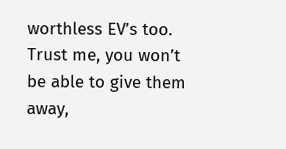worthless EV’s too. Trust me, you won’t be able to give them away,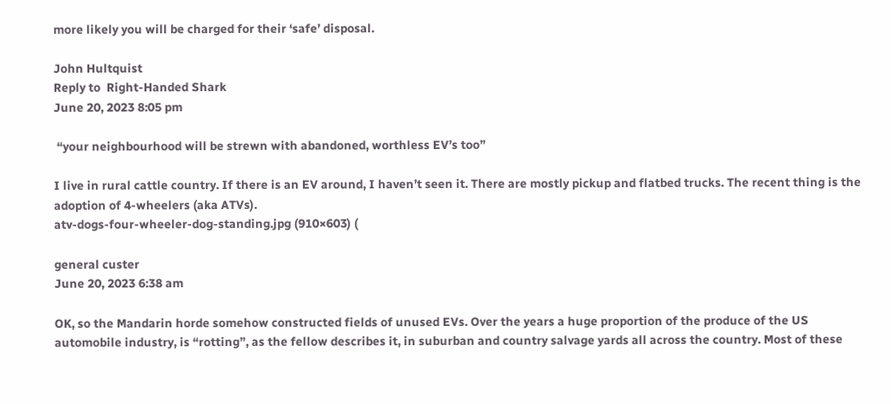more likely you will be charged for their ‘safe’ disposal.

John Hultquist
Reply to  Right-Handed Shark
June 20, 2023 8:05 pm

 “your neighbourhood will be strewn with abandoned, worthless EV’s too”

I live in rural cattle country. If there is an EV around, I haven’t seen it. There are mostly pickup and flatbed trucks. The recent thing is the adoption of 4-wheelers (aka ATVs).
atv-dogs-four-wheeler-dog-standing.jpg (910×603) (

general custer
June 20, 2023 6:38 am

OK, so the Mandarin horde somehow constructed fields of unused EVs. Over the years a huge proportion of the produce of the US automobile industry, is “rotting”, as the fellow describes it, in suburban and country salvage yards all across the country. Most of these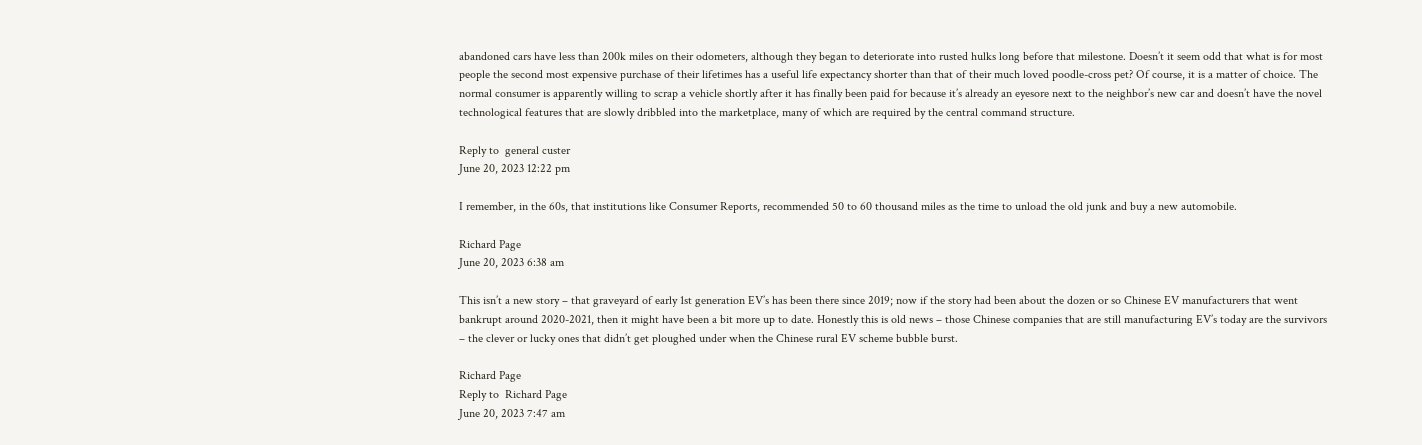abandoned cars have less than 200k miles on their odometers, although they began to deteriorate into rusted hulks long before that milestone. Doesn’t it seem odd that what is for most people the second most expensive purchase of their lifetimes has a useful life expectancy shorter than that of their much loved poodle-cross pet? Of course, it is a matter of choice. The normal consumer is apparently willing to scrap a vehicle shortly after it has finally been paid for because it’s already an eyesore next to the neighbor’s new car and doesn’t have the novel technological features that are slowly dribbled into the marketplace, many of which are required by the central command structure.

Reply to  general custer
June 20, 2023 12:22 pm

I remember, in the 60s, that institutions like Consumer Reports, recommended 50 to 60 thousand miles as the time to unload the old junk and buy a new automobile.

Richard Page
June 20, 2023 6:38 am

This isn’t a new story – that graveyard of early 1st generation EV’s has been there since 2019; now if the story had been about the dozen or so Chinese EV manufacturers that went bankrupt around 2020-2021, then it might have been a bit more up to date. Honestly this is old news – those Chinese companies that are still manufacturing EV’s today are the survivors – the clever or lucky ones that didn’t get ploughed under when the Chinese rural EV scheme bubble burst.

Richard Page
Reply to  Richard Page
June 20, 2023 7:47 am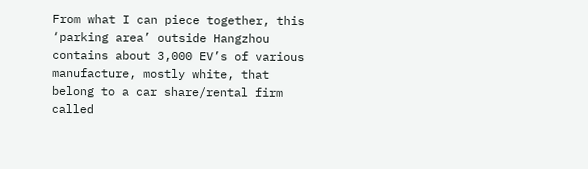From what I can piece together, this ‘parking area’ outside Hangzhou contains about 3,000 EV’s of various manufacture, mostly white, that belong to a car share/rental firm called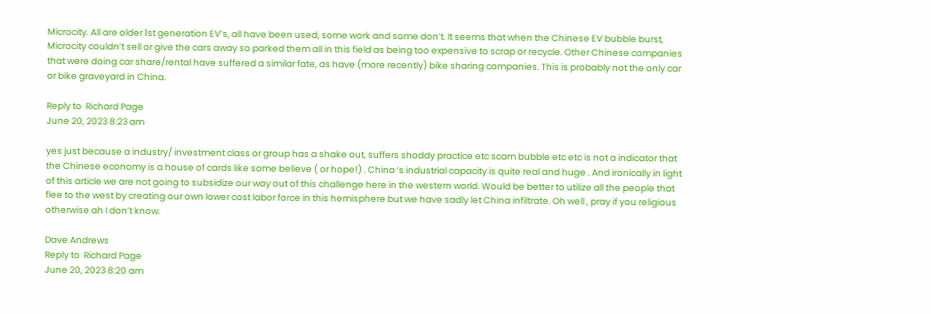Microcity. All are older 1st generation EV’s, all have been used, some work and some don’t. It seems that when the Chinese EV bubble burst, Microcity couldn’t sell or give the cars away so parked them all in this field as being too expensive to scrap or recycle. Other Chinese companies that were doing car share/rental have suffered a similar fate, as have (more recently) bike sharing companies. This is probably not the only car or bike graveyard in China.

Reply to  Richard Page
June 20, 2023 8:23 am

yes just because a industry/ investment class or group has a shake out, suffers shoddy practice etc scam bubble etc etc is not a indicator that the Chinese economy is a house of cards like some believe ( or hope!) . China ‘s industrial capacity is quite real and huge . And ironically in light of this article we are not going to subsidize our way out of this challenge here in the western world. Would be better to utilize all the people that flee to the west by creating our own lower cost labor force in this hemisphere but we have sadly let China infiltrate. Oh well , pray if you religious otherwise ah I don’t know.

Dave Andrews
Reply to  Richard Page
June 20, 2023 8:20 am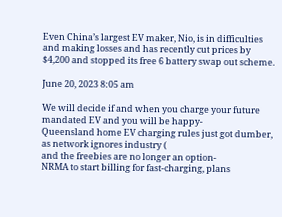Even China’s largest EV maker, Nio, is in difficulties and making losses and has recently cut prices by $4,200 and stopped its free 6 battery swap out scheme.

June 20, 2023 8:05 am

We will decide if and when you charge your future mandated EV and you will be happy-
Queensland home EV charging rules just got dumber, as network ignores industry (
and the freebies are no longer an option-
NRMA to start billing for fast-charging, plans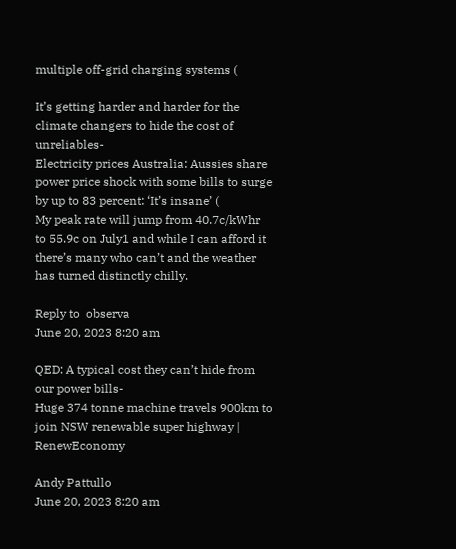multiple off-grid charging systems (

It’s getting harder and harder for the climate changers to hide the cost of unreliables-
Electricity prices Australia: Aussies share power price shock with some bills to surge by up to 83 percent: ‘It’s insane’ (
My peak rate will jump from 40.7c/kWhr to 55.9c on July1 and while I can afford it there’s many who can’t and the weather has turned distinctly chilly.

Reply to  observa
June 20, 2023 8:20 am

QED: A typical cost they can’t hide from our power bills-
Huge 374 tonne machine travels 900km to join NSW renewable super highway | RenewEconomy

Andy Pattullo
June 20, 2023 8:20 am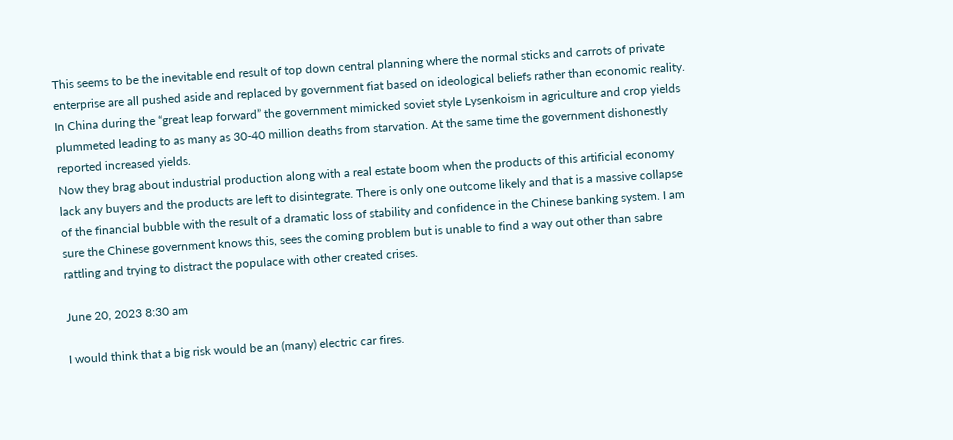This seems to be the inevitable end result of top down central planning where the normal sticks and carrots of private enterprise are all pushed aside and replaced by government fiat based on ideological beliefs rather than economic reality. In China during the “great leap forward” the government mimicked soviet style Lysenkoism in agriculture and crop yields plummeted leading to as many as 30-40 million deaths from starvation. At the same time the government dishonestly reported increased yields.
Now they brag about industrial production along with a real estate boom when the products of this artificial economy lack any buyers and the products are left to disintegrate. There is only one outcome likely and that is a massive collapse of the financial bubble with the result of a dramatic loss of stability and confidence in the Chinese banking system. I am sure the Chinese government knows this, sees the coming problem but is unable to find a way out other than sabre rattling and trying to distract the populace with other created crises.

June 20, 2023 8:30 am

I would think that a big risk would be an (many) electric car fires.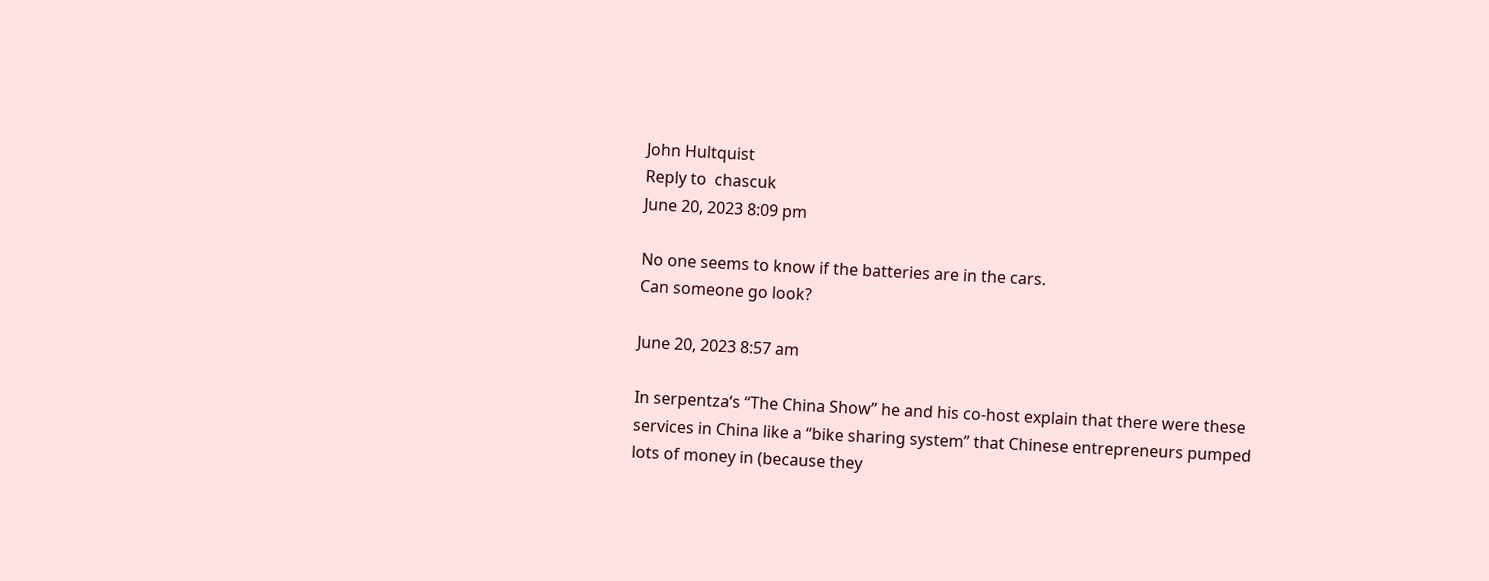John Hultquist
Reply to  chascuk
June 20, 2023 8:09 pm

No one seems to know if the batteries are in the cars.
Can someone go look?

June 20, 2023 8:57 am

In serpentza‘s “The China Show” he and his co-host explain that there were these services in China like a “bike sharing system” that Chinese entrepreneurs pumped lots of money in (because they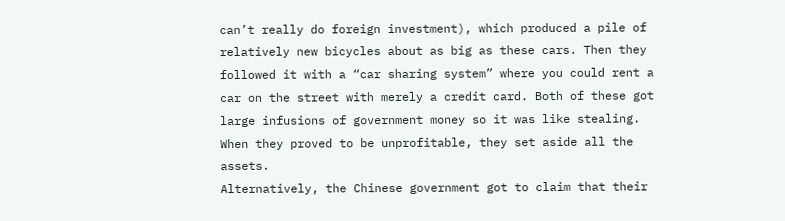can’t really do foreign investment), which produced a pile of relatively new bicycles about as big as these cars. Then they followed it with a “car sharing system” where you could rent a car on the street with merely a credit card. Both of these got large infusions of government money so it was like stealing. When they proved to be unprofitable, they set aside all the assets.
Alternatively, the Chinese government got to claim that their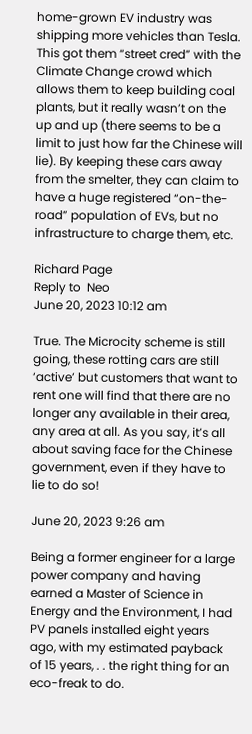home-grown EV industry was shipping more vehicles than Tesla. This got them “street cred” with the Climate Change crowd which allows them to keep building coal plants, but it really wasn’t on the up and up (there seems to be a limit to just how far the Chinese will lie). By keeping these cars away from the smelter, they can claim to have a huge registered “on-the-road” population of EVs, but no infrastructure to charge them, etc.

Richard Page
Reply to  Neo
June 20, 2023 10:12 am

True. The Microcity scheme is still going, these rotting cars are still ‘active’ but customers that want to rent one will find that there are no longer any available in their area, any area at all. As you say, it’s all about saving face for the Chinese government, even if they have to lie to do so!

June 20, 2023 9:26 am

Being a former engineer for a large power company and having earned a Master of Science in Energy and the Environment, I had PV panels installed eight years ago, with my estimated payback of 15 years, . . the right thing for an eco-freak to do.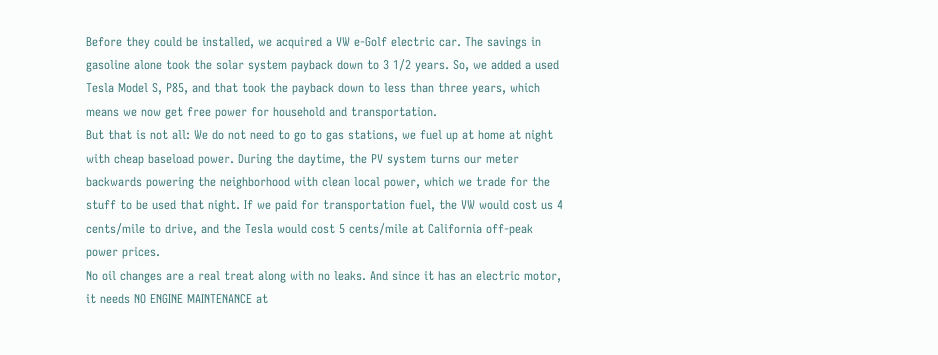Before they could be installed, we acquired a VW e-Golf electric car. The savings in gasoline alone took the solar system payback down to 3 1/2 years. So, we added a used Tesla Model S, P85, and that took the payback down to less than three years, which means we now get free power for household and transportation.
But that is not all: We do not need to go to gas stations, we fuel up at home at night with cheap baseload power. During the daytime, the PV system turns our meter backwards powering the neighborhood with clean local power, which we trade for the stuff to be used that night. If we paid for transportation fuel, the VW would cost us 4 cents/mile to drive, and the Tesla would cost 5 cents/mile at California off-peak power prices.
No oil changes are a real treat along with no leaks. And since it has an electric motor, it needs NO ENGINE MAINTENANCE at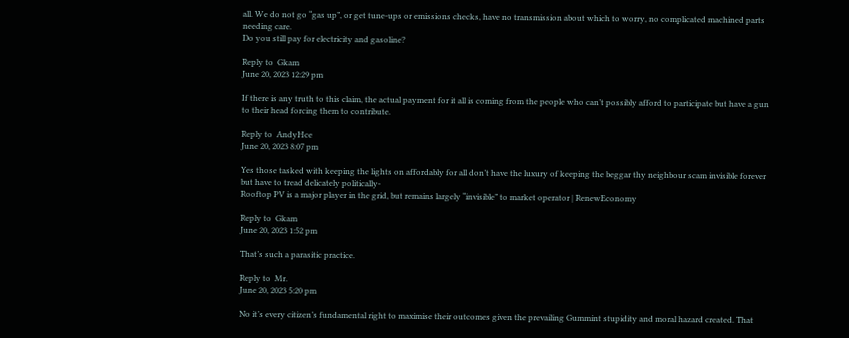all. We do not go “gas up”, or get tune-ups or emissions checks, have no transmission about which to worry, no complicated machined parts needing care.
Do you still pay for electricity and gasoline?

Reply to  Gkam
June 20, 2023 12:29 pm

If there is any truth to this claim, the actual payment for it all is coming from the people who can’t possibly afford to participate but have a gun to their head forcing them to contribute.

Reply to  AndyHce
June 20, 2023 8:07 pm

Yes those tasked with keeping the lights on affordably for all don’t have the luxury of keeping the beggar thy neighbour scam invisible forever but have to tread delicately politically-
Rooftop PV is a major player in the grid, but remains largely “invisible” to market operator | RenewEconomy

Reply to  Gkam
June 20, 2023 1:52 pm

That’s such a parasitic practice.

Reply to  Mr.
June 20, 2023 5:20 pm

No it’s every citizen’s fundamental right to maximise their outcomes given the prevailing Gummint stupidity and moral hazard created. That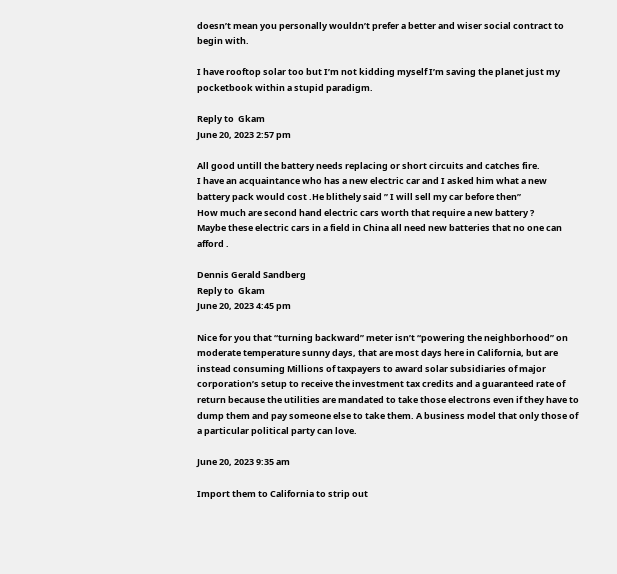doesn’t mean you personally wouldn’t prefer a better and wiser social contract to begin with.

I have rooftop solar too but I’m not kidding myself I’m saving the planet just my pocketbook within a stupid paradigm.

Reply to  Gkam
June 20, 2023 2:57 pm

All good untill the battery needs replacing or short circuits and catches fire.
I have an acquaintance who has a new electric car and I asked him what a new battery pack would cost .He blithely said ” I will sell my car before then”
How much are second hand electric cars worth that require a new battery ?
Maybe these electric cars in a field in China all need new batteries that no one can afford .

Dennis Gerald Sandberg
Reply to  Gkam
June 20, 2023 4:45 pm

Nice for you that “turning backward” meter isn’t “powering the neighborhood” on moderate temperature sunny days, that are most days here in California, but are instead consuming Millions of taxpayers to award solar subsidiaries of major corporation’s setup to receive the investment tax credits and a guaranteed rate of return because the utilities are mandated to take those electrons even if they have to dump them and pay someone else to take them. A business model that only those of a particular political party can love.

June 20, 2023 9:35 am

Import them to California to strip out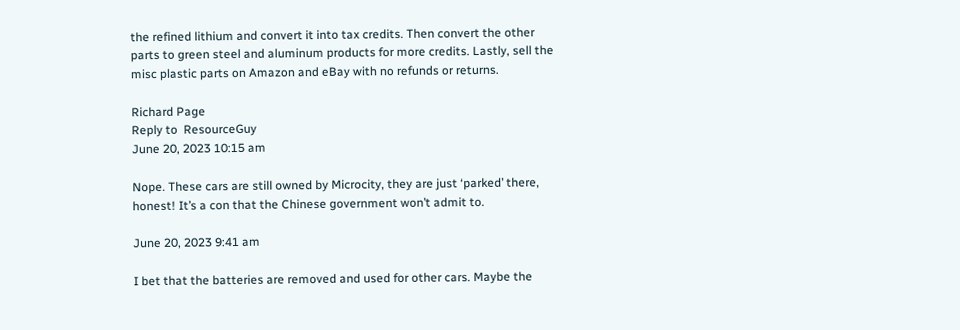the refined lithium and convert it into tax credits. Then convert the other parts to green steel and aluminum products for more credits. Lastly, sell the misc plastic parts on Amazon and eBay with no refunds or returns.

Richard Page
Reply to  ResourceGuy
June 20, 2023 10:15 am

Nope. These cars are still owned by Microcity, they are just ‘parked’ there, honest! It’s a con that the Chinese government won’t admit to.

June 20, 2023 9:41 am

I bet that the batteries are removed and used for other cars. Maybe the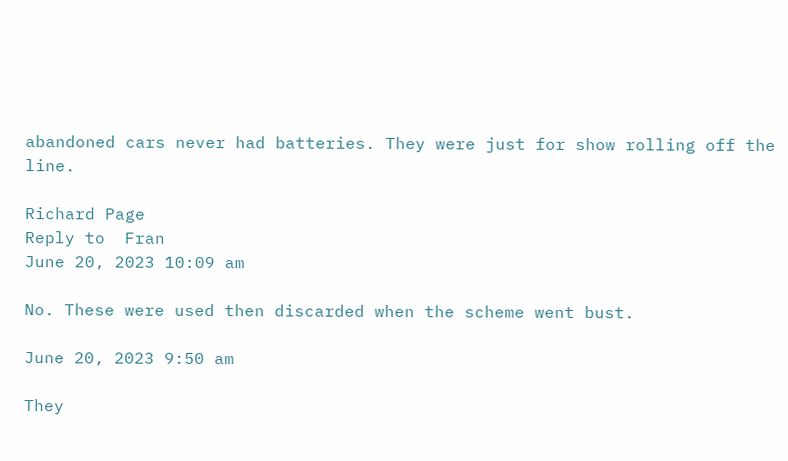abandoned cars never had batteries. They were just for show rolling off the line.

Richard Page
Reply to  Fran
June 20, 2023 10:09 am

No. These were used then discarded when the scheme went bust.

June 20, 2023 9:50 am

They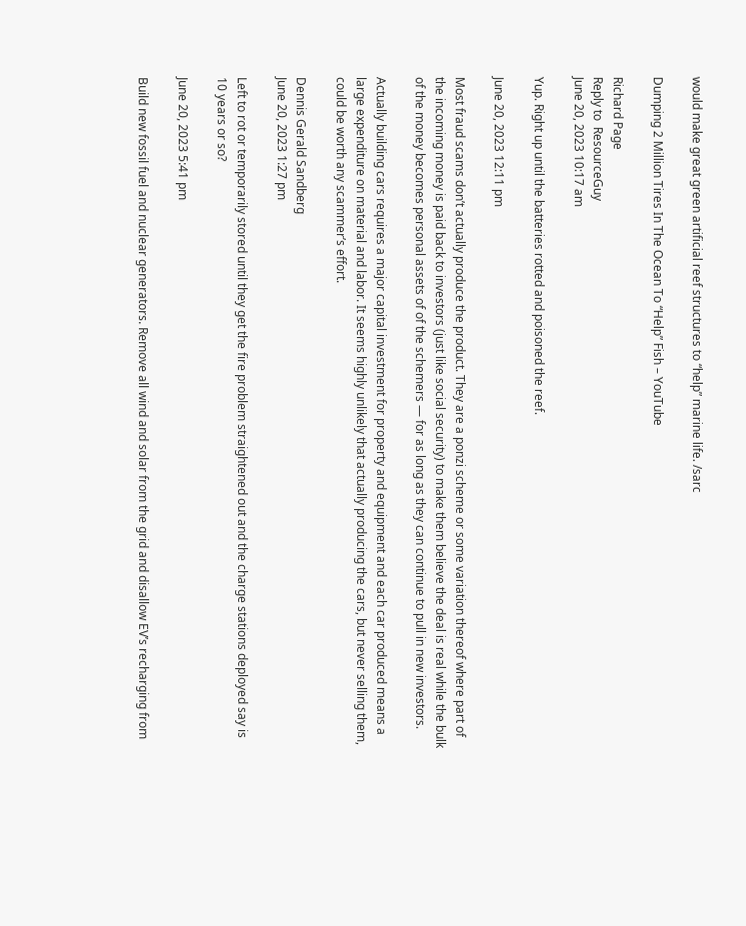would make great green artificial reef structures to “help” marine life. /sarc

Dumping 2 Million Tires In The Ocean To “Help” Fish – YouTube

Richard Page
Reply to  ResourceGuy
June 20, 2023 10:17 am

Yup. Right up until the batteries rotted and poisoned the reef.

June 20, 2023 12:11 pm

Most fraud scams don’t actually produce the product. They are a ponzi scheme or some variation thereof where part of the incoming money is paid back to investors (just like social security) to make them believe the deal is real while the bulk of the money becomes personal assets of of the schemers — for as long as they can continue to pull in new investors.

Actually building cars requires a major capital investment for property and equipment and each car produced means a large expenditure on material and labor. It seems highly unlikely that actually producing the cars, but never selling them, could be worth any scammer’s effort.

Dennis Gerald Sandberg
June 20, 2023 1:27 pm

Left to rot or temporarily stored until they get the fire problem straightened out and the charge stations deployed say is 10 years or so?

June 20, 2023 5:41 pm

Build new fossil fuel and nuclear generators. Remove all wind and solar from the grid and disallow EV’s recharging from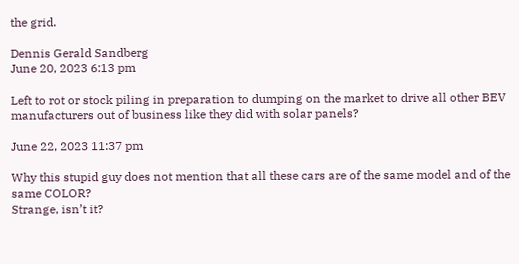the grid.

Dennis Gerald Sandberg
June 20, 2023 6:13 pm

Left to rot or stock piling in preparation to dumping on the market to drive all other BEV manufacturers out of business like they did with solar panels?

June 22, 2023 11:37 pm

Why this stupid guy does not mention that all these cars are of the same model and of the same COLOR?
Strange, isn’t it?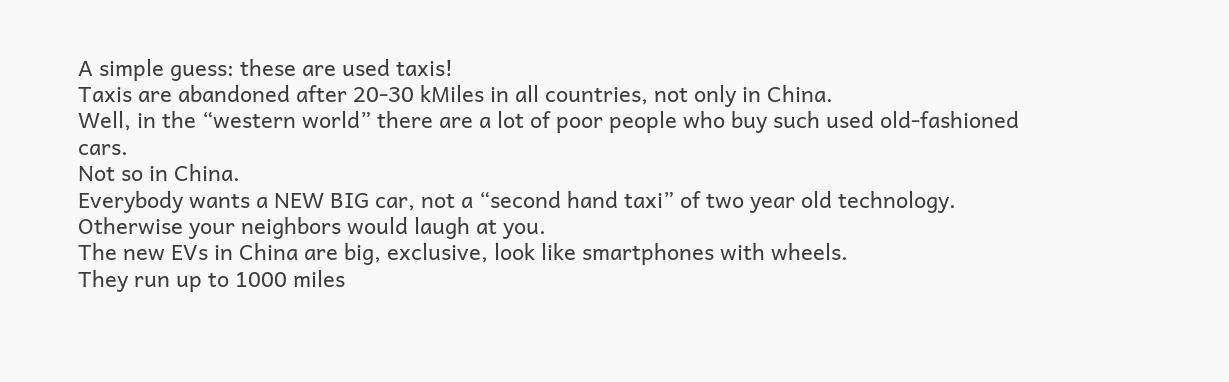A simple guess: these are used taxis!
Taxis are abandoned after 20-30 kMiles in all countries, not only in China.
Well, in the “western world” there are a lot of poor people who buy such used old-fashioned cars.
Not so in China.
Everybody wants a NEW BIG car, not a “second hand taxi” of two year old technology. Otherwise your neighbors would laugh at you.
The new EVs in China are big, exclusive, look like smartphones with wheels.
They run up to 1000 miles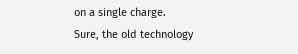on a single charge.
Sure, the old technology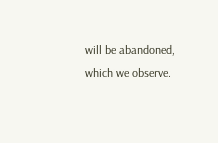will be abandoned, which we observe.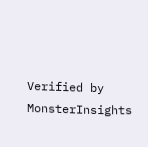Verified by MonsterInsights